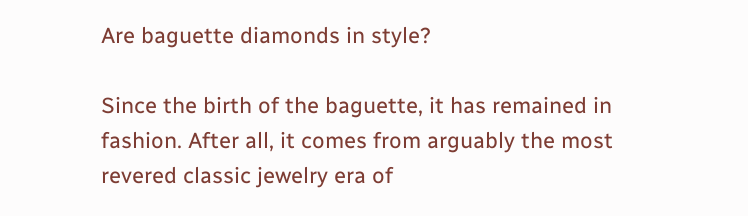Are baguette diamonds in style?

Since the birth of the baguette, it has remained in fashion. After all, it comes from arguably the most revered classic jewelry era of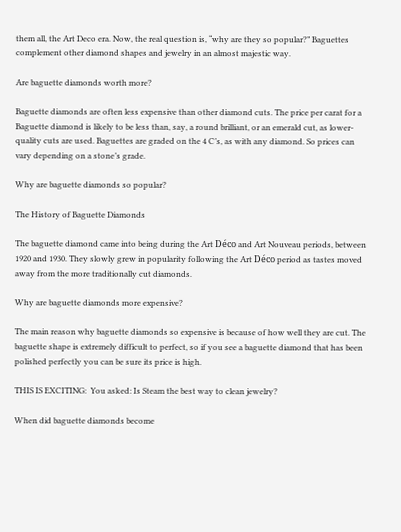them all, the Art Deco era. Now, the real question is, “why are they so popular?” Baguettes complement other diamond shapes and jewelry in an almost majestic way.

Are baguette diamonds worth more?

Baguette diamonds are often less expensive than other diamond cuts. The price per carat for a Baguette diamond is likely to be less than, say, a round brilliant, or an emerald cut, as lower-quality cuts are used. Baguettes are graded on the 4 C’s, as with any diamond. So prices can vary depending on a stone’s grade.

Why are baguette diamonds so popular?

The History of Baguette Diamonds

The baguette diamond came into being during the Art Déco and Art Nouveau periods, between 1920 and 1930. They slowly grew in popularity following the Art Déco period as tastes moved away from the more traditionally cut diamonds.

Why are baguette diamonds more expensive?

The main reason why baguette diamonds so expensive is because of how well they are cut. The baguette shape is extremely difficult to perfect, so if you see a baguette diamond that has been polished perfectly you can be sure its price is high.

THIS IS EXCITING:  You asked: Is Steam the best way to clean jewelry?

When did baguette diamonds become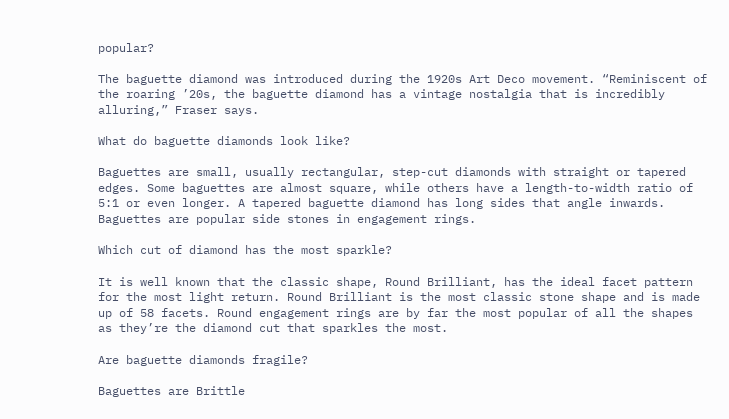popular?

The baguette diamond was introduced during the 1920s Art Deco movement. “Reminiscent of the roaring ’20s, the baguette diamond has a vintage nostalgia that is incredibly alluring,” Fraser says.

What do baguette diamonds look like?

Baguettes are small, usually rectangular, step-cut diamonds with straight or tapered edges. Some baguettes are almost square, while others have a length-to-width ratio of 5:1 or even longer. A tapered baguette diamond has long sides that angle inwards. Baguettes are popular side stones in engagement rings.

Which cut of diamond has the most sparkle?

It is well known that the classic shape, Round Brilliant, has the ideal facet pattern for the most light return. Round Brilliant is the most classic stone shape and is made up of 58 facets. Round engagement rings are by far the most popular of all the shapes as they’re the diamond cut that sparkles the most.

Are baguette diamonds fragile?

Baguettes are Brittle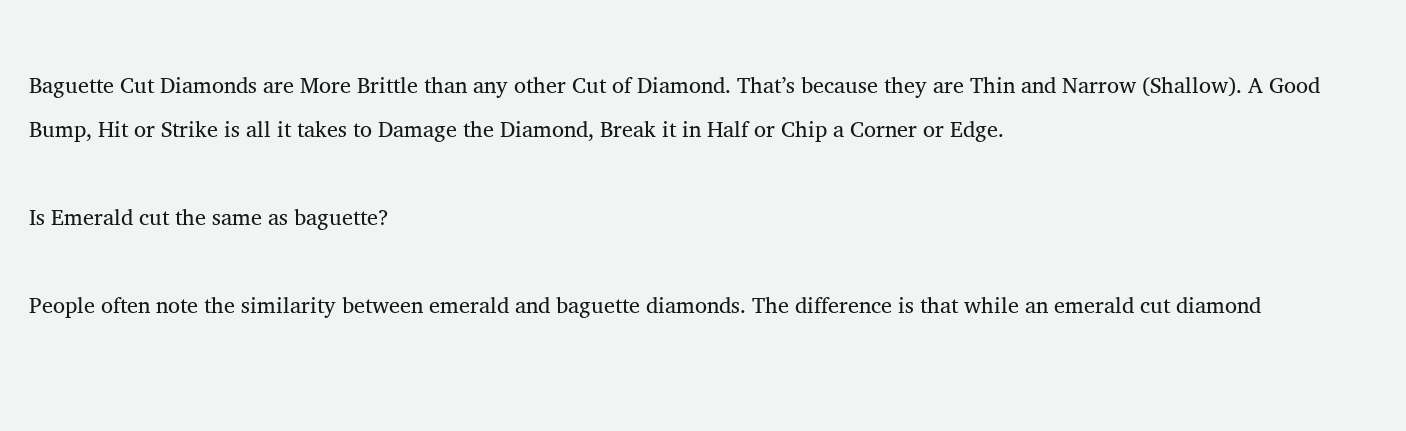Baguette Cut Diamonds are More Brittle than any other Cut of Diamond. That’s because they are Thin and Narrow (Shallow). A Good Bump, Hit or Strike is all it takes to Damage the Diamond, Break it in Half or Chip a Corner or Edge.

Is Emerald cut the same as baguette?

People often note the similarity between emerald and baguette diamonds. The difference is that while an emerald cut diamond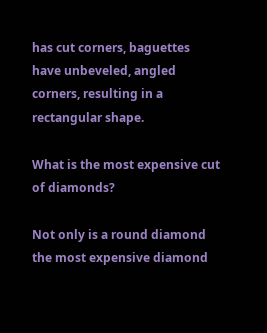has cut corners, baguettes have unbeveled, angled corners, resulting in a rectangular shape.

What is the most expensive cut of diamonds?

Not only is a round diamond the most expensive diamond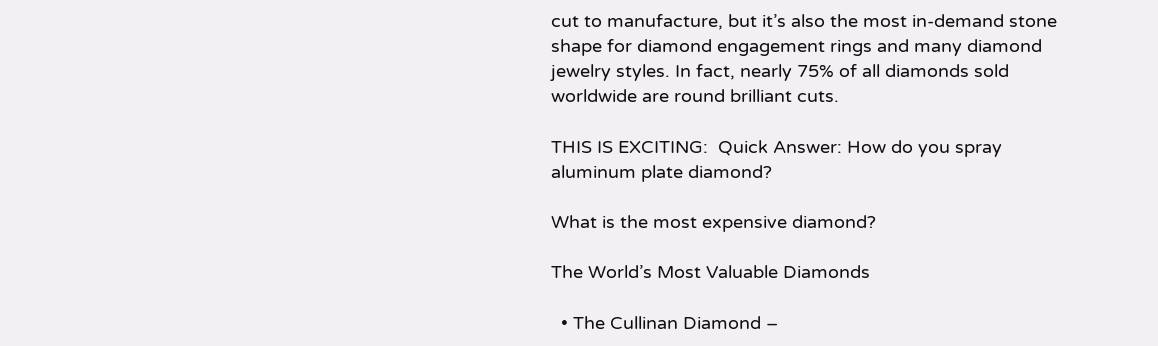cut to manufacture, but it’s also the most in-demand stone shape for diamond engagement rings and many diamond jewelry styles. In fact, nearly 75% of all diamonds sold worldwide are round brilliant cuts.

THIS IS EXCITING:  Quick Answer: How do you spray aluminum plate diamond?

What is the most expensive diamond?

The World’s Most Valuable Diamonds

  • The Cullinan Diamond –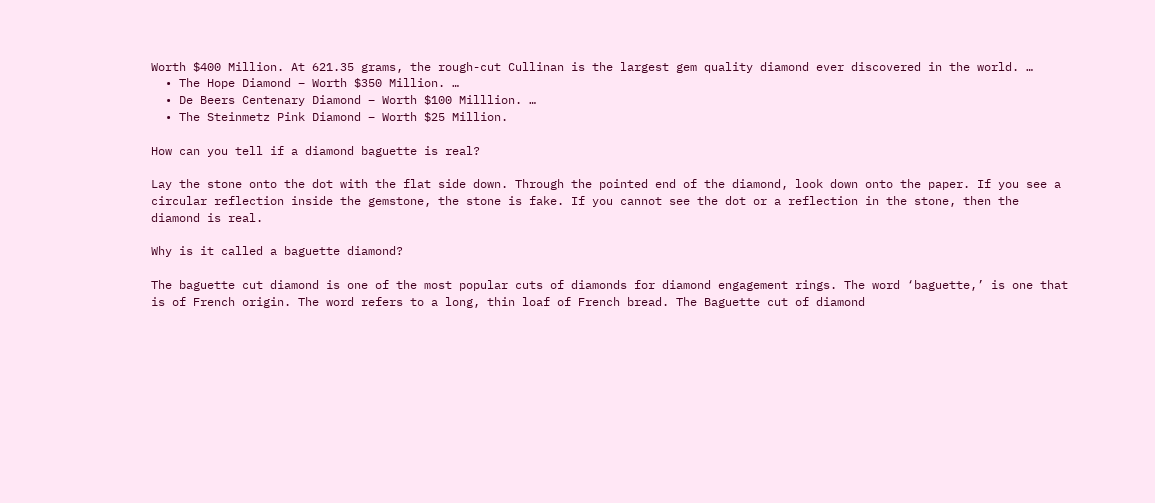Worth $400 Million. At 621.35 grams, the rough-cut Cullinan is the largest gem quality diamond ever discovered in the world. …
  • The Hope Diamond – Worth $350 Million. …
  • De Beers Centenary Diamond – Worth $100 Milllion. …
  • The Steinmetz Pink Diamond – Worth $25 Million.

How can you tell if a diamond baguette is real?

Lay the stone onto the dot with the flat side down. Through the pointed end of the diamond, look down onto the paper. If you see a circular reflection inside the gemstone, the stone is fake. If you cannot see the dot or a reflection in the stone, then the diamond is real.

Why is it called a baguette diamond?

The baguette cut diamond is one of the most popular cuts of diamonds for diamond engagement rings. The word ‘baguette,’ is one that is of French origin. The word refers to a long, thin loaf of French bread. The Baguette cut of diamond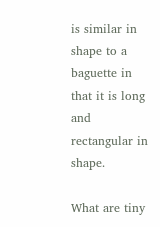is similar in shape to a baguette in that it is long and rectangular in shape.

What are tiny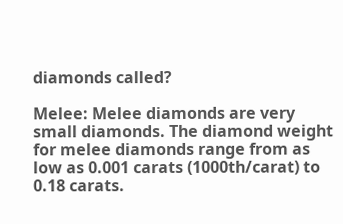diamonds called?

Melee: Melee diamonds are very small diamonds. The diamond weight for melee diamonds range from as low as 0.001 carats (1000th/carat) to 0.18 carats.